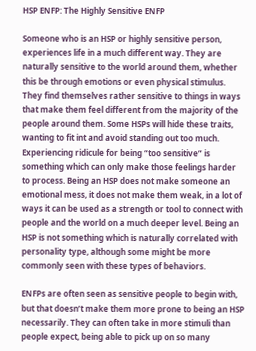HSP ENFP: The Highly Sensitive ENFP

Someone who is an HSP or highly sensitive person, experiences life in a much different way. They are naturally sensitive to the world around them, whether this be through emotions or even physical stimulus. They find themselves rather sensitive to things in ways that make them feel different from the majority of the people around them. Some HSPs will hide these traits, wanting to fit int and avoid standing out too much. Experiencing ridicule for being “too sensitive” is something which can only make those feelings harder to process. Being an HSP does not make someone an emotional mess, it does not make them weak, in a lot of ways it can be used as a strength or tool to connect with people and the world on a much deeper level. Being an HSP is not something which is naturally correlated with personality type, although some might be more commonly seen with these types of behaviors.

ENFPs are often seen as sensitive people to begin with, but that doesn’t make them more prone to being an HSP necessarily. They can often take in more stimuli than people expect, being able to pick up on so many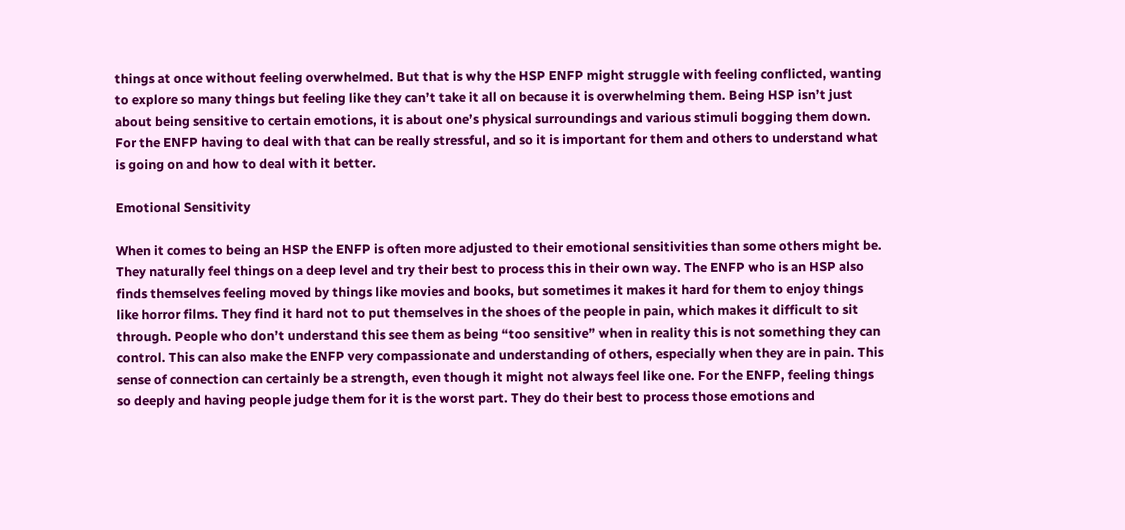things at once without feeling overwhelmed. But that is why the HSP ENFP might struggle with feeling conflicted, wanting to explore so many things but feeling like they can’t take it all on because it is overwhelming them. Being HSP isn’t just about being sensitive to certain emotions, it is about one’s physical surroundings and various stimuli bogging them down. For the ENFP having to deal with that can be really stressful, and so it is important for them and others to understand what is going on and how to deal with it better.

Emotional Sensitivity

When it comes to being an HSP the ENFP is often more adjusted to their emotional sensitivities than some others might be. They naturally feel things on a deep level and try their best to process this in their own way. The ENFP who is an HSP also finds themselves feeling moved by things like movies and books, but sometimes it makes it hard for them to enjoy things like horror films. They find it hard not to put themselves in the shoes of the people in pain, which makes it difficult to sit through. People who don’t understand this see them as being “too sensitive” when in reality this is not something they can control. This can also make the ENFP very compassionate and understanding of others, especially when they are in pain. This sense of connection can certainly be a strength, even though it might not always feel like one. For the ENFP, feeling things so deeply and having people judge them for it is the worst part. They do their best to process those emotions and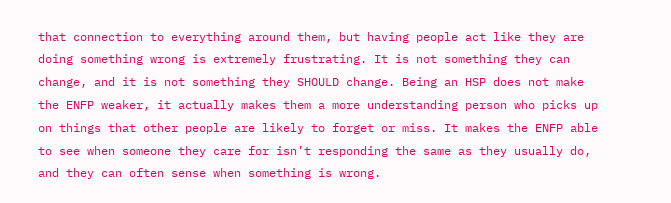that connection to everything around them, but having people act like they are doing something wrong is extremely frustrating. It is not something they can change, and it is not something they SHOULD change. Being an HSP does not make the ENFP weaker, it actually makes them a more understanding person who picks up on things that other people are likely to forget or miss. It makes the ENFP able to see when someone they care for isn’t responding the same as they usually do, and they can often sense when something is wrong.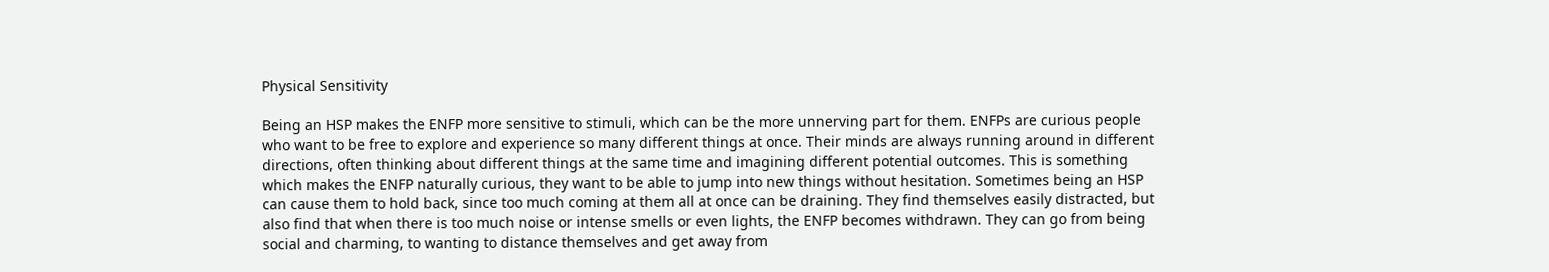Physical Sensitivity

Being an HSP makes the ENFP more sensitive to stimuli, which can be the more unnerving part for them. ENFPs are curious people who want to be free to explore and experience so many different things at once. Their minds are always running around in different directions, often thinking about different things at the same time and imagining different potential outcomes. This is something which makes the ENFP naturally curious, they want to be able to jump into new things without hesitation. Sometimes being an HSP can cause them to hold back, since too much coming at them all at once can be draining. They find themselves easily distracted, but also find that when there is too much noise or intense smells or even lights, the ENFP becomes withdrawn. They can go from being social and charming, to wanting to distance themselves and get away from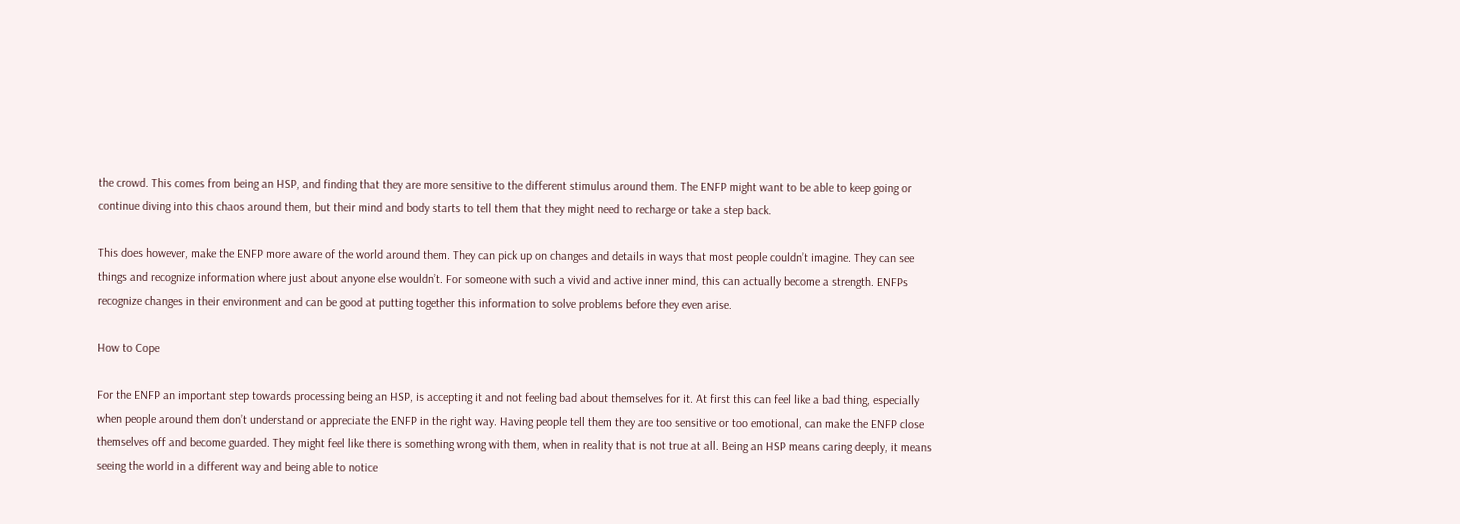the crowd. This comes from being an HSP, and finding that they are more sensitive to the different stimulus around them. The ENFP might want to be able to keep going or continue diving into this chaos around them, but their mind and body starts to tell them that they might need to recharge or take a step back.

This does however, make the ENFP more aware of the world around them. They can pick up on changes and details in ways that most people couldn’t imagine. They can see things and recognize information where just about anyone else wouldn’t. For someone with such a vivid and active inner mind, this can actually become a strength. ENFPs recognize changes in their environment and can be good at putting together this information to solve problems before they even arise.

How to Cope

For the ENFP an important step towards processing being an HSP, is accepting it and not feeling bad about themselves for it. At first this can feel like a bad thing, especially when people around them don’t understand or appreciate the ENFP in the right way. Having people tell them they are too sensitive or too emotional, can make the ENFP close themselves off and become guarded. They might feel like there is something wrong with them, when in reality that is not true at all. Being an HSP means caring deeply, it means seeing the world in a different way and being able to notice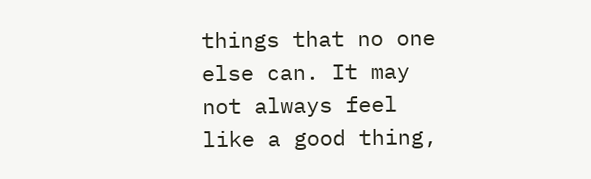things that no one else can. It may not always feel like a good thing,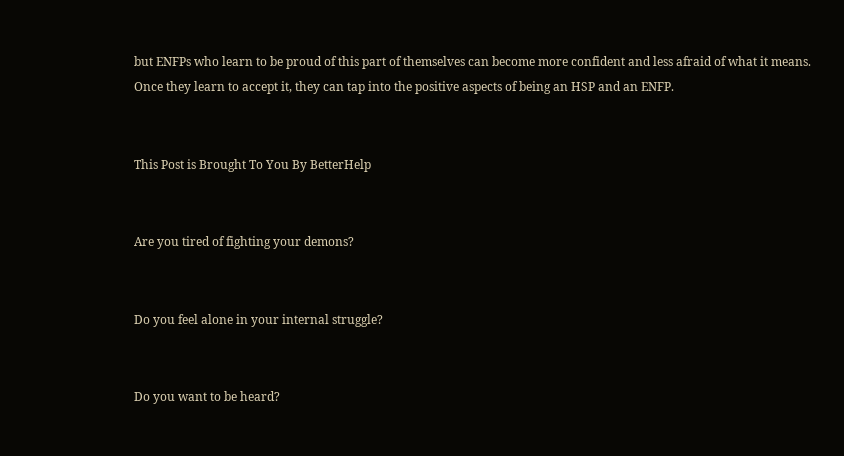but ENFPs who learn to be proud of this part of themselves can become more confident and less afraid of what it means. Once they learn to accept it, they can tap into the positive aspects of being an HSP and an ENFP.


This Post is Brought To You By BetterHelp


Are you tired of fighting your demons?


Do you feel alone in your internal struggle?


Do you want to be heard?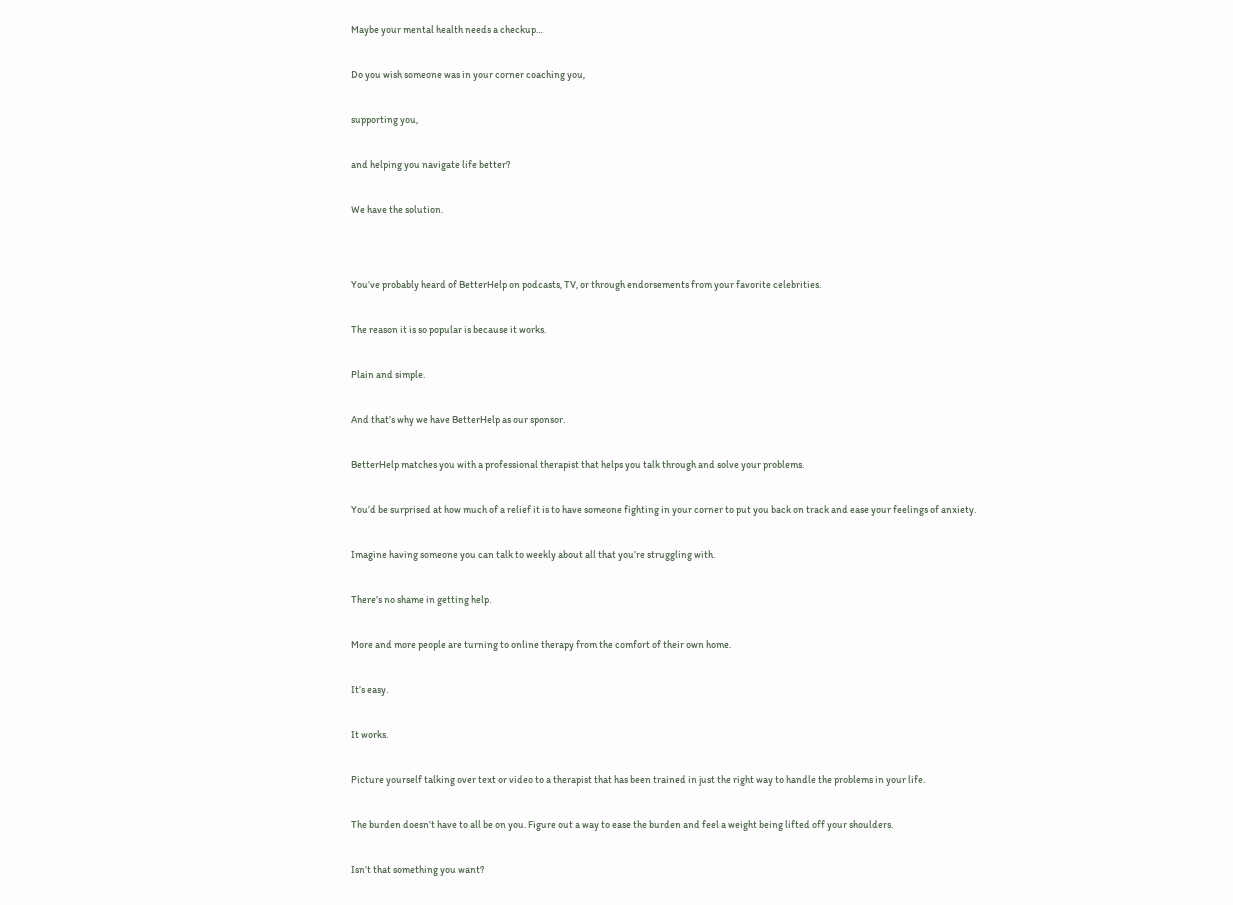Maybe your mental health needs a checkup…


Do you wish someone was in your corner coaching you,


supporting you,


and helping you navigate life better?


We have the solution.




You’ve probably heard of BetterHelp on podcasts, TV, or through endorsements from your favorite celebrities.


The reason it is so popular is because it works.


Plain and simple.


And that’s why we have BetterHelp as our sponsor.


BetterHelp matches you with a professional therapist that helps you talk through and solve your problems.


You’d be surprised at how much of a relief it is to have someone fighting in your corner to put you back on track and ease your feelings of anxiety.


Imagine having someone you can talk to weekly about all that you’re struggling with.


There’s no shame in getting help.


More and more people are turning to online therapy from the comfort of their own home.


It’s easy.


It works.


Picture yourself talking over text or video to a therapist that has been trained in just the right way to handle the problems in your life.


The burden doesn’t have to all be on you. Figure out a way to ease the burden and feel a weight being lifted off your shoulders.


Isn’t that something you want?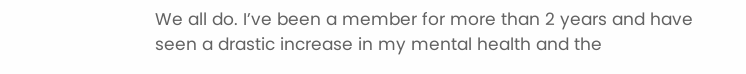We all do. I’ve been a member for more than 2 years and have seen a drastic increase in my mental health and the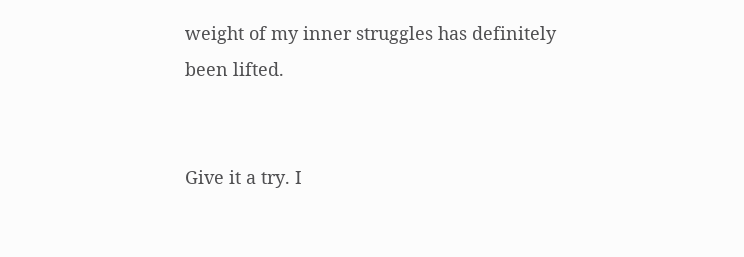weight of my inner struggles has definitely been lifted.


Give it a try. I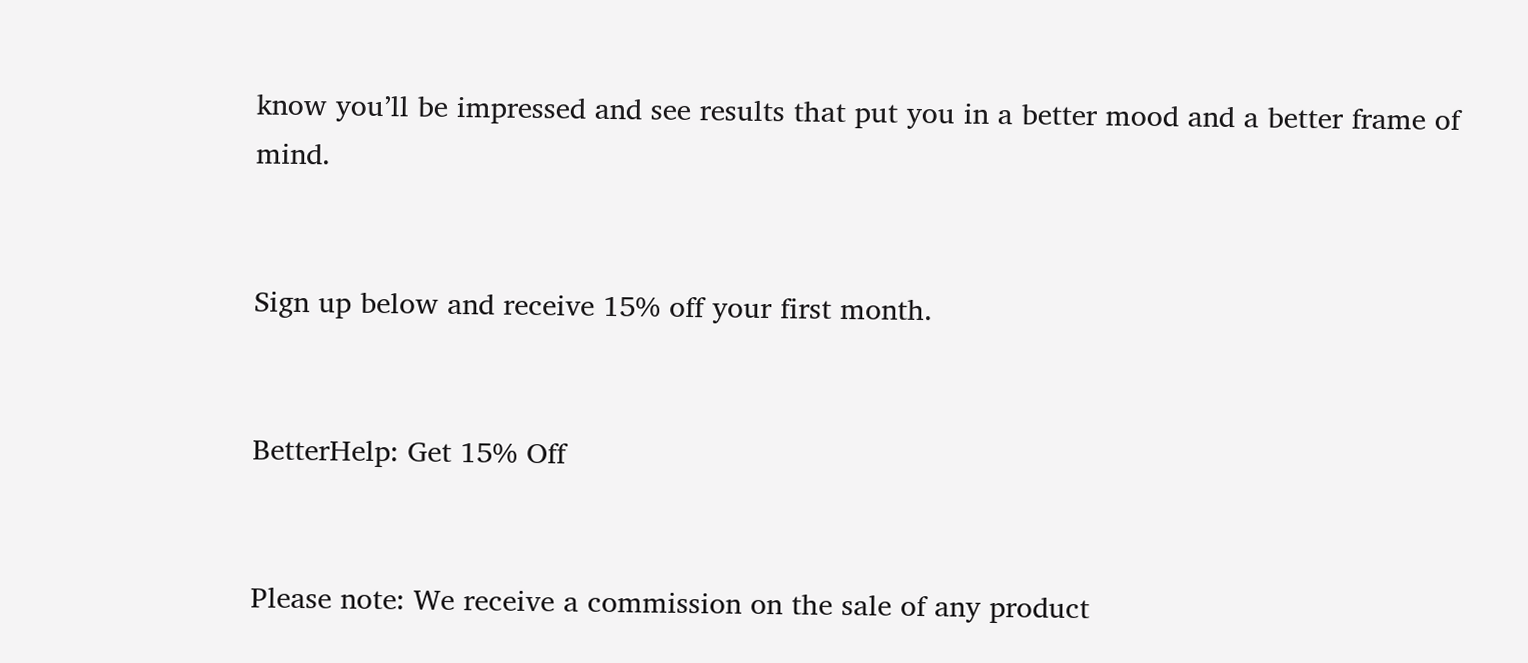know you’ll be impressed and see results that put you in a better mood and a better frame of mind.


Sign up below and receive 15% off your first month.


BetterHelp: Get 15% Off


Please note: We receive a commission on the sale of any product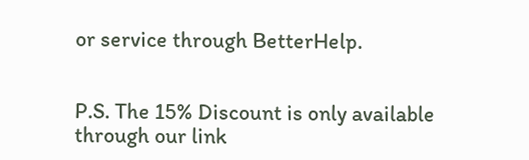or service through BetterHelp.


P.S. The 15% Discount is only available through our link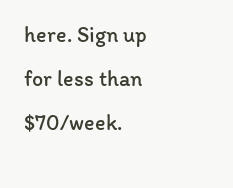here. Sign up for less than $70/week.